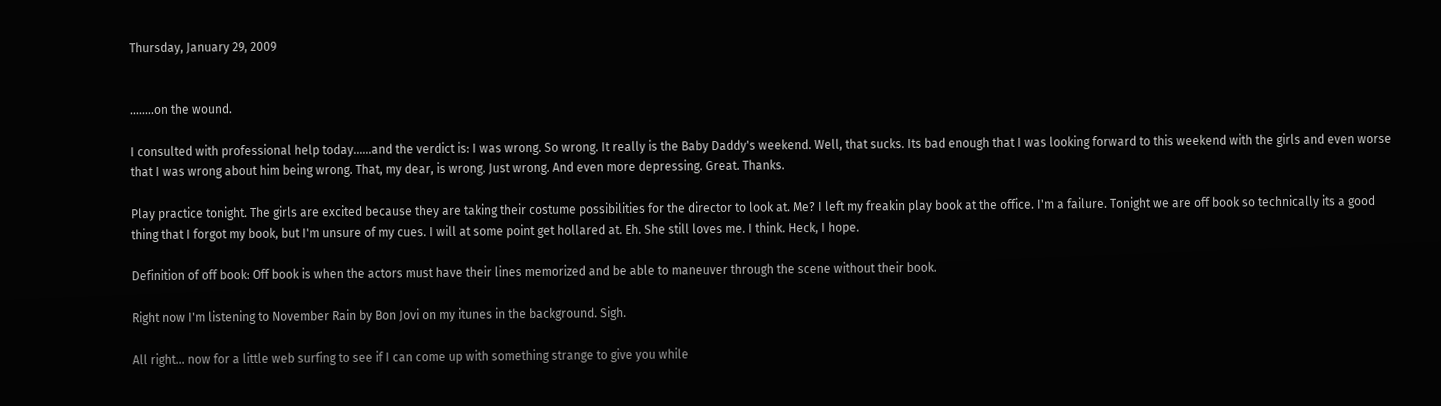Thursday, January 29, 2009


........on the wound.

I consulted with professional help today......and the verdict is: I was wrong. So wrong. It really is the Baby Daddy's weekend. Well, that sucks. Its bad enough that I was looking forward to this weekend with the girls and even worse that I was wrong about him being wrong. That, my dear, is wrong. Just wrong. And even more depressing. Great. Thanks.

Play practice tonight. The girls are excited because they are taking their costume possibilities for the director to look at. Me? I left my freakin play book at the office. I'm a failure. Tonight we are off book so technically its a good thing that I forgot my book, but I'm unsure of my cues. I will at some point get hollared at. Eh. She still loves me. I think. Heck, I hope.

Definition of off book: Off book is when the actors must have their lines memorized and be able to maneuver through the scene without their book.

Right now I'm listening to November Rain by Bon Jovi on my itunes in the background. Sigh.

All right... now for a little web surfing to see if I can come up with something strange to give you while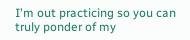I'm out practicing so you can truly ponder of my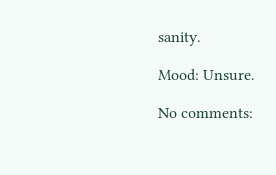sanity.

Mood: Unsure.

No comments: